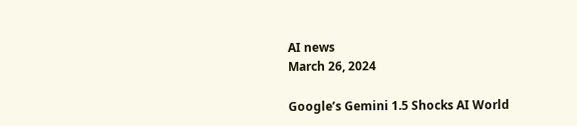AI news
March 26, 2024

Google’s Gemini 1.5 Shocks AI World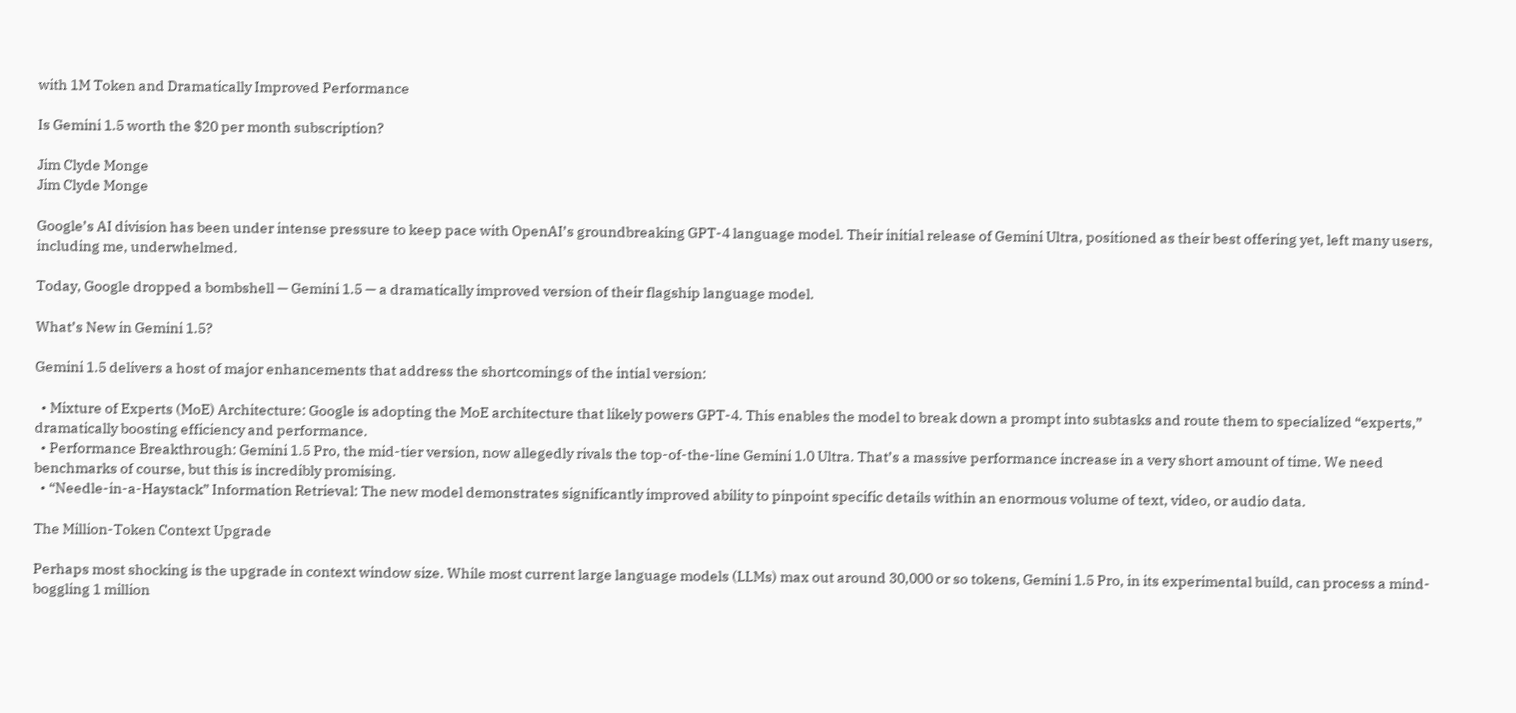with 1M Token and Dramatically Improved Performance

Is Gemini 1.5 worth the $20 per month subscription?

Jim Clyde Monge
Jim Clyde Monge

Google’s AI division has been under intense pressure to keep pace with OpenAI’s groundbreaking GPT-4 language model. Their initial release of Gemini Ultra, positioned as their best offering yet, left many users, including me, underwhelmed.

Today, Google dropped a bombshell — Gemini 1.5 — a dramatically improved version of their flagship language model.

What’s New in Gemini 1.5?

Gemini 1.5 delivers a host of major enhancements that address the shortcomings of the intial version:

  • Mixture of Experts (MoE) Architecture: Google is adopting the MoE architecture that likely powers GPT-4. This enables the model to break down a prompt into subtasks and route them to specialized “experts,” dramatically boosting efficiency and performance.
  • Performance Breakthrough: Gemini 1.5 Pro, the mid-tier version, now allegedly rivals the top-of-the-line Gemini 1.0 Ultra. That’s a massive performance increase in a very short amount of time. We need benchmarks of course, but this is incredibly promising.
  • “Needle-in-a-Haystack” Information Retrieval: The new model demonstrates significantly improved ability to pinpoint specific details within an enormous volume of text, video, or audio data.

The Million-Token Context Upgrade

Perhaps most shocking is the upgrade in context window size. While most current large language models (LLMs) max out around 30,000 or so tokens, Gemini 1.5 Pro, in its experimental build, can process a mind-boggling 1 million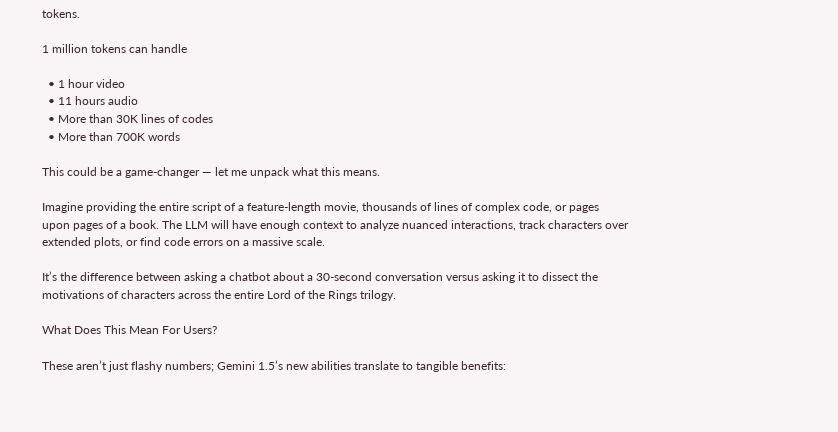tokens.

1 million tokens can handle

  • 1 hour video
  • 11 hours audio
  • More than 30K lines of codes
  • More than 700K words

This could be a game-changer — let me unpack what this means.

Imagine providing the entire script of a feature-length movie, thousands of lines of complex code, or pages upon pages of a book. The LLM will have enough context to analyze nuanced interactions, track characters over extended plots, or find code errors on a massive scale.

It’s the difference between asking a chatbot about a 30-second conversation versus asking it to dissect the motivations of characters across the entire Lord of the Rings trilogy.

What Does This Mean For Users?

These aren’t just flashy numbers; Gemini 1.5’s new abilities translate to tangible benefits: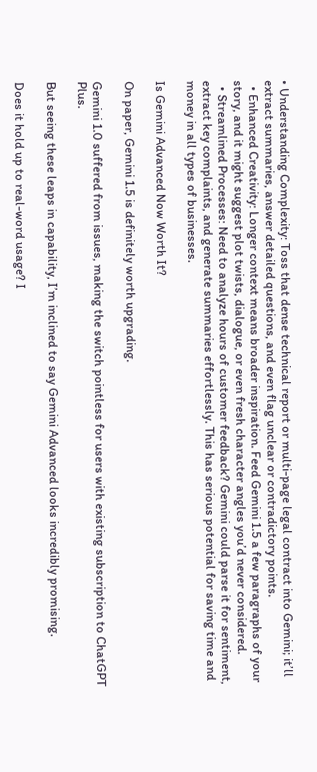• Understanding Complexity: Toss that dense technical report or multi-page legal contract into Gemini; it’ll extract summaries, answer detailed questions, and even flag unclear or contradictory points.
  • Enhanced Creativity: Longer context means broader inspiration. Feed Gemini 1.5 a few paragraphs of your story, and it might suggest plot twists, dialogue, or even fresh character angles you’d never considered.
  • Streamlined Processes: Need to analyze hours of customer feedback? Gemini could parse it for sentiment, extract key complaints, and generate summaries effortlessly. This has serious potential for saving time and money in all types of businesses.

Is Gemini Advanced Now Worth It?

On paper, Gemini 1.5 is definitely worth upgrading.

Gemini 1.0 suffered from issues, making the switch pointless for users with existing subscription to ChatGPT Plus.

But seeing these leaps in capability, I’m inclined to say Gemini Advanced looks incredibly promising.

Does it hold up to real-word usage? I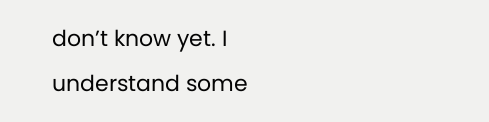don’t know yet. I understand some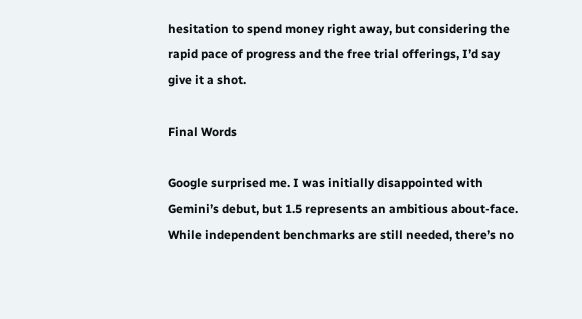hesitation to spend money right away, but considering the rapid pace of progress and the free trial offerings, I’d say give it a shot.

Final Words

Google surprised me. I was initially disappointed with Gemini’s debut, but 1.5 represents an ambitious about-face. While independent benchmarks are still needed, there’s no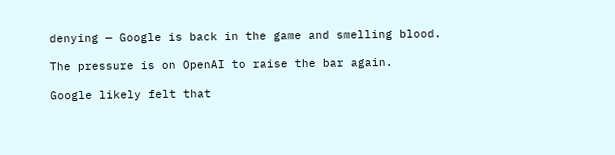denying — Google is back in the game and smelling blood.

The pressure is on OpenAI to raise the bar again.

Google likely felt that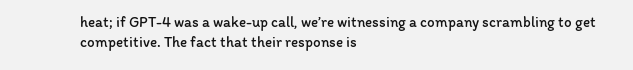heat; if GPT-4 was a wake-up call, we’re witnessing a company scrambling to get competitive. The fact that their response is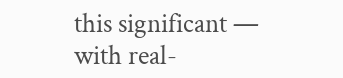this significant — with real-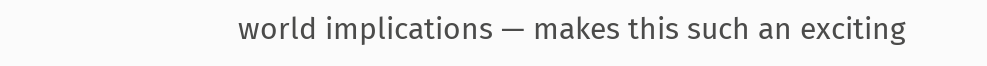world implications — makes this such an exciting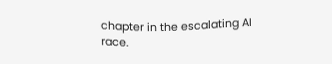chapter in the escalating AI race.